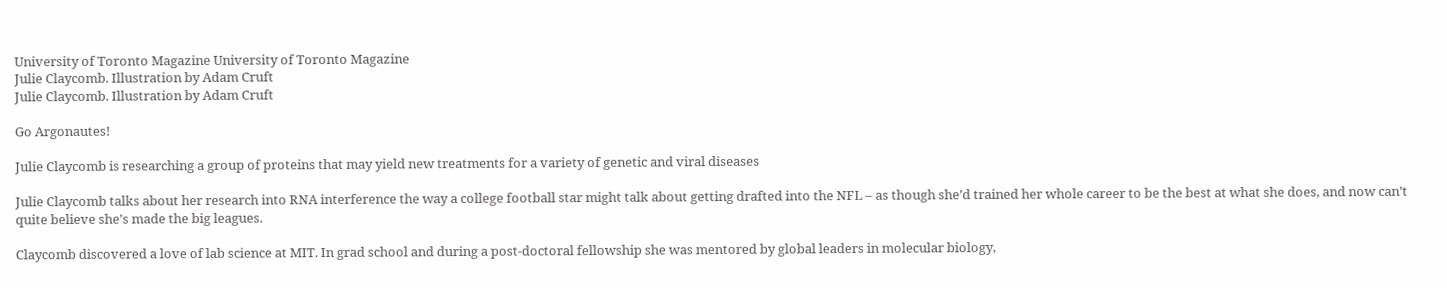University of Toronto Magazine University of Toronto Magazine
Julie Claycomb. Illustration by Adam Cruft
Julie Claycomb. Illustration by Adam Cruft

Go Argonautes!

Julie Claycomb is researching a group of proteins that may yield new treatments for a variety of genetic and viral diseases

Julie Claycomb talks about her research into RNA interference the way a college football star might talk about getting drafted into the NFL – as though she’d trained her whole career to be the best at what she does, and now can’t quite believe she’s made the big leagues.

Claycomb discovered a love of lab science at MIT. In grad school and during a post-doctoral fellowship she was mentored by global leaders in molecular biology,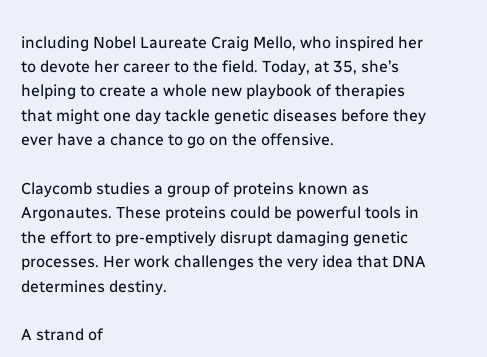including Nobel Laureate Craig Mello, who inspired her to devote her career to the field. Today, at 35, she’s helping to create a whole new playbook of therapies that might one day tackle genetic diseases before they ever have a chance to go on the offensive.

Claycomb studies a group of proteins known as Argonautes. These proteins could be powerful tools in the effort to pre-emptively disrupt damaging genetic processes. Her work challenges the very idea that DNA determines destiny.

A strand of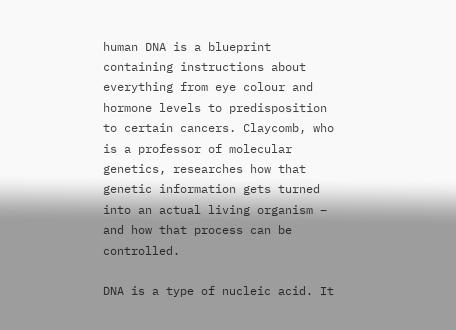human DNA is a blueprint containing instructions about everything from eye colour and hormone levels to predisposition to certain cancers. Claycomb, who is a professor of molecular genetics, researches how that genetic information gets turned into an actual living organism – and how that process can be controlled.

DNA is a type of nucleic acid. It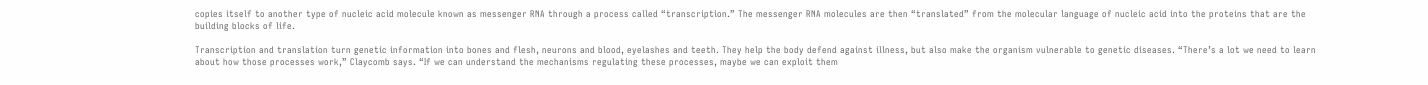copies itself to another type of nucleic acid molecule known as messenger RNA through a process called “transcription.” The messenger RNA molecules are then “translated” from the molecular language of nucleic acid into the proteins that are the building blocks of life.

Transcription and translation turn genetic information into bones and flesh, neurons and blood, eyelashes and teeth. They help the body defend against illness, but also make the organism vulnerable to genetic diseases. “There’s a lot we need to learn about how those processes work,” Claycomb says. “If we can understand the mechanisms regulating these processes, maybe we can exploit them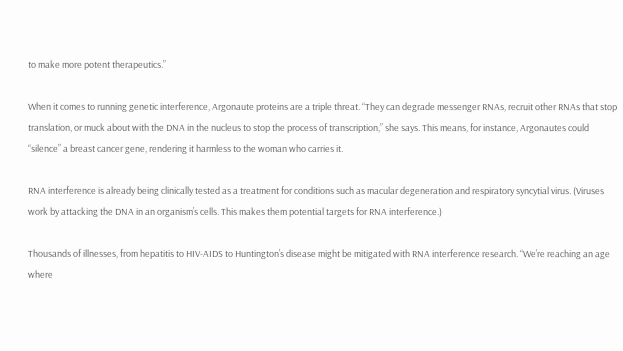to make more potent therapeutics.”

When it comes to running genetic interference, Argonaute proteins are a triple threat. “They can degrade messenger RNAs, recruit other RNAs that stop translation, or muck about with the DNA in the nucleus to stop the process of transcription,” she says. This means, for instance, Argonautes could “silence” a breast cancer gene, rendering it harmless to the woman who carries it.

RNA interference is already being clinically tested as a treatment for conditions such as macular degeneration and respiratory syncytial virus. (Viruses work by attacking the DNA in an organism’s cells. This makes them potential targets for RNA interference.)

Thousands of illnesses, from hepatitis to HIV-AIDS to Huntington’s disease might be mitigated with RNA interference research. “We’re reaching an age where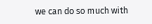we can do so much with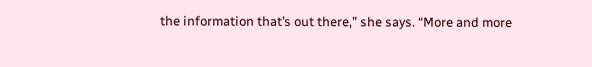the information that’s out there,” she says. “More and more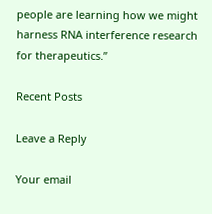people are learning how we might harness RNA interference research for therapeutics.”

Recent Posts

Leave a Reply

Your email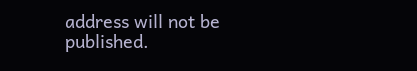address will not be published.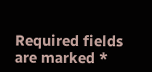Required fields are marked *